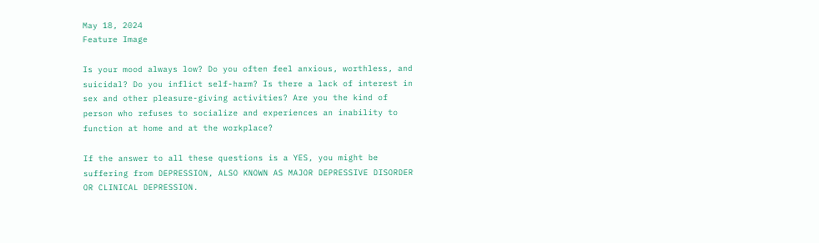May 18, 2024
Feature Image

Is your mood always low? Do you often feel anxious, worthless, and suicidal? Do you inflict self-harm? Is there a lack of interest in sex and other pleasure-giving activities? Are you the kind of person who refuses to socialize and experiences an inability to function at home and at the workplace?

If the answer to all these questions is a YES, you might be suffering from DEPRESSION, ALSO KNOWN AS MAJOR DEPRESSIVE DISORDER OR CLINICAL DEPRESSION.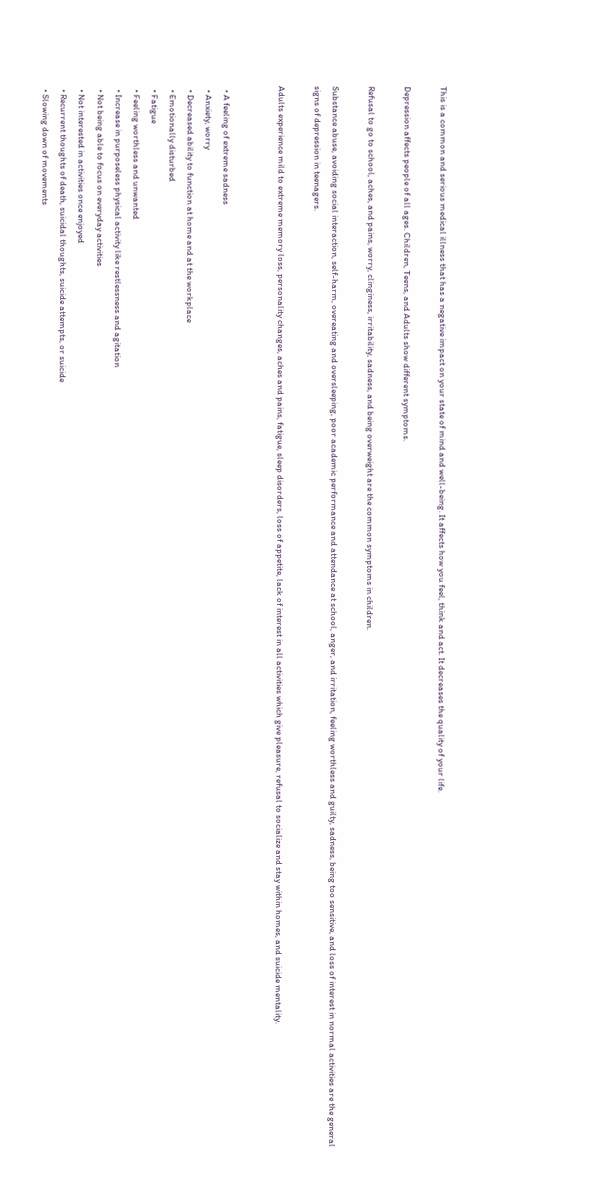This is a common and serious medical illness that has a negative impact on your state of mind and well-being. It affects how you feel, think and act. It decreases the quality of your life.

Depression affects people of all ages. Children, Teens, and Adults show different symptoms.

Refusal to go to school, aches, and pains, worry, clinginess, irritability, sadness, and being overweight are the common symptoms in children.

Substance abuse, avoiding social interaction, self-harm, overeating and oversleeping, poor academic performance and attendance at school, anger, and irritation, feeling worthless and guilty, sadness, being too sensitive, and loss of interest in normal activities are the general signs of depression in teenagers.

Adults experience mild to extreme memory loss, personality changes, aches and pains, fatigue, sleep disorders, loss of appetite, lack of interest in all activities which give pleasure, refusal to socialize and stay within homes, and suicide mentality.


  • A feeling of extreme sadness
  • Anxiety, worry
  • Decreased ability to function at home and at the workplace
  • Emotionally disturbed
  • Fatigue
  • Feeling worthless and unwanted
  • Increase in purposeless physical activity like restlessness and agitation
  • Not being able to focus on everyday activities
  • Not interested in activities once enjoyed
  • Recurrent thoughts of death, suicidal thoughts, suicide attempts, or suicide
  • Slowing down of movements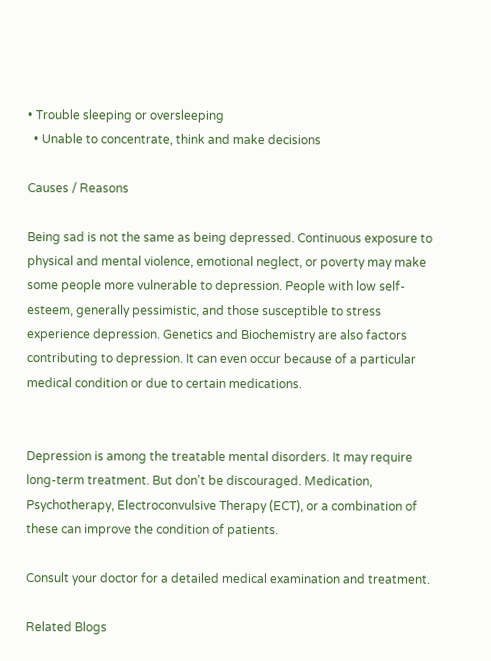• Trouble sleeping or oversleeping
  • Unable to concentrate, think and make decisions

Causes / Reasons

Being sad is not the same as being depressed. Continuous exposure to physical and mental violence, emotional neglect, or poverty may make some people more vulnerable to depression. People with low self-esteem, generally pessimistic, and those susceptible to stress experience depression. Genetics and Biochemistry are also factors contributing to depression. It can even occur because of a particular medical condition or due to certain medications.


Depression is among the treatable mental disorders. It may require long-term treatment. But don't be discouraged. Medication, Psychotherapy, Electroconvulsive Therapy (ECT), or a combination of these can improve the condition of patients.

Consult your doctor for a detailed medical examination and treatment.

Related Blogs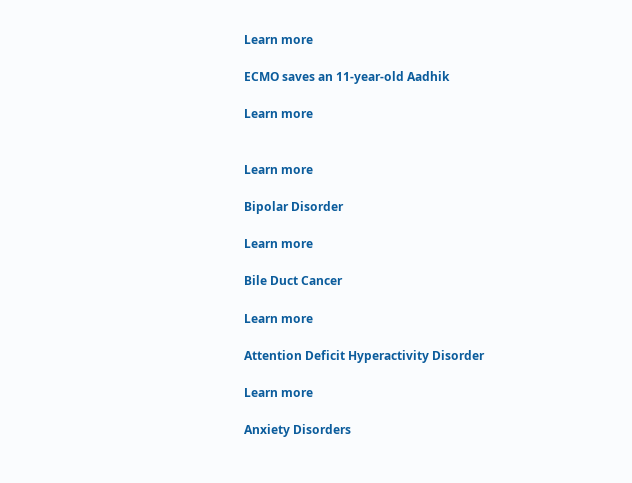Learn more

ECMO saves an 11-year-old Aadhik

Learn more


Learn more

Bipolar Disorder

Learn more

Bile Duct Cancer

Learn more

Attention Deficit Hyperactivity Disorder

Learn more

Anxiety Disorders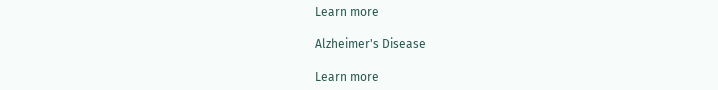Learn more

Alzheimer's Disease

Learn more